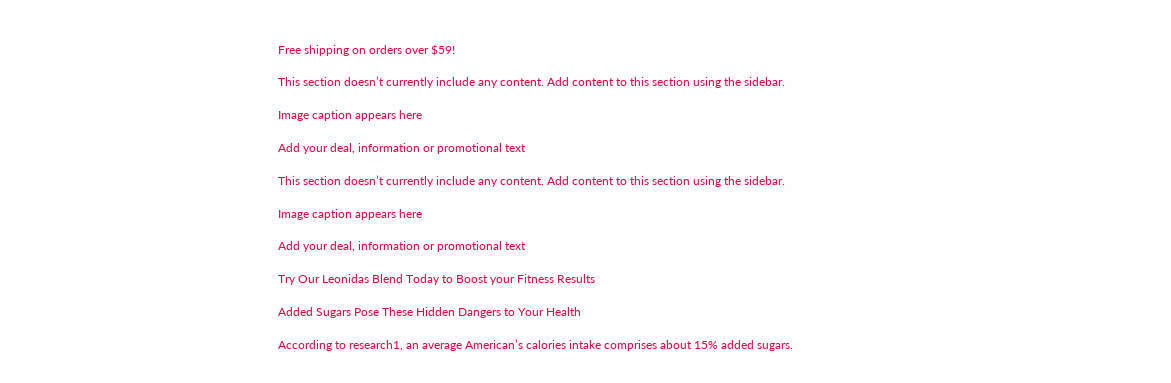Free shipping on orders over $59!

This section doesn’t currently include any content. Add content to this section using the sidebar.

Image caption appears here

Add your deal, information or promotional text

This section doesn’t currently include any content. Add content to this section using the sidebar.

Image caption appears here

Add your deal, information or promotional text

Try Our Leonidas Blend Today to Boost your Fitness Results

Added Sugars Pose These Hidden Dangers to Your Health

According to research1, an average American’s calories intake comprises about 15% added sugars.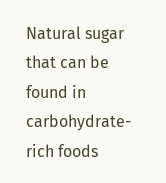Natural sugar that can be found in carbohydrate-rich foods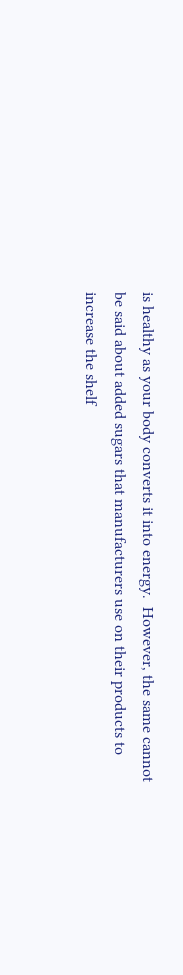is healthy as your body converts it into energy.  However, the same cannot be said about added sugars that manufacturers use on their products to increase the shelf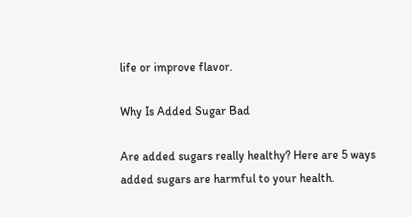life or improve flavor.

Why Is Added Sugar Bad

Are added sugars really healthy? Here are 5 ways added sugars are harmful to your health.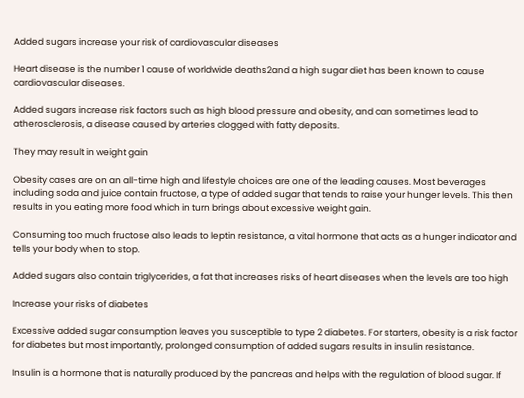Added sugars increase your risk of cardiovascular diseases

Heart disease is the number 1 cause of worldwide deaths2and a high sugar diet has been known to cause cardiovascular diseases.

Added sugars increase risk factors such as high blood pressure and obesity, and can sometimes lead to atherosclerosis, a disease caused by arteries clogged with fatty deposits.

They may result in weight gain

Obesity cases are on an all-time high and lifestyle choices are one of the leading causes. Most beverages including soda and juice contain fructose, a type of added sugar that tends to raise your hunger levels. This then results in you eating more food which in turn brings about excessive weight gain.

Consuming too much fructose also leads to leptin resistance, a vital hormone that acts as a hunger indicator and tells your body when to stop.

Added sugars also contain triglycerides, a fat that increases risks of heart diseases when the levels are too high

Increase your risks of diabetes

Excessive added sugar consumption leaves you susceptible to type 2 diabetes. For starters, obesity is a risk factor for diabetes but most importantly, prolonged consumption of added sugars results in insulin resistance.

Insulin is a hormone that is naturally produced by the pancreas and helps with the regulation of blood sugar. If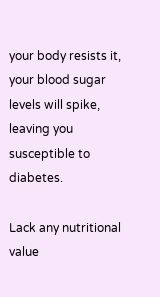your body resists it, your blood sugar levels will spike, leaving you susceptible to  diabetes.

Lack any nutritional value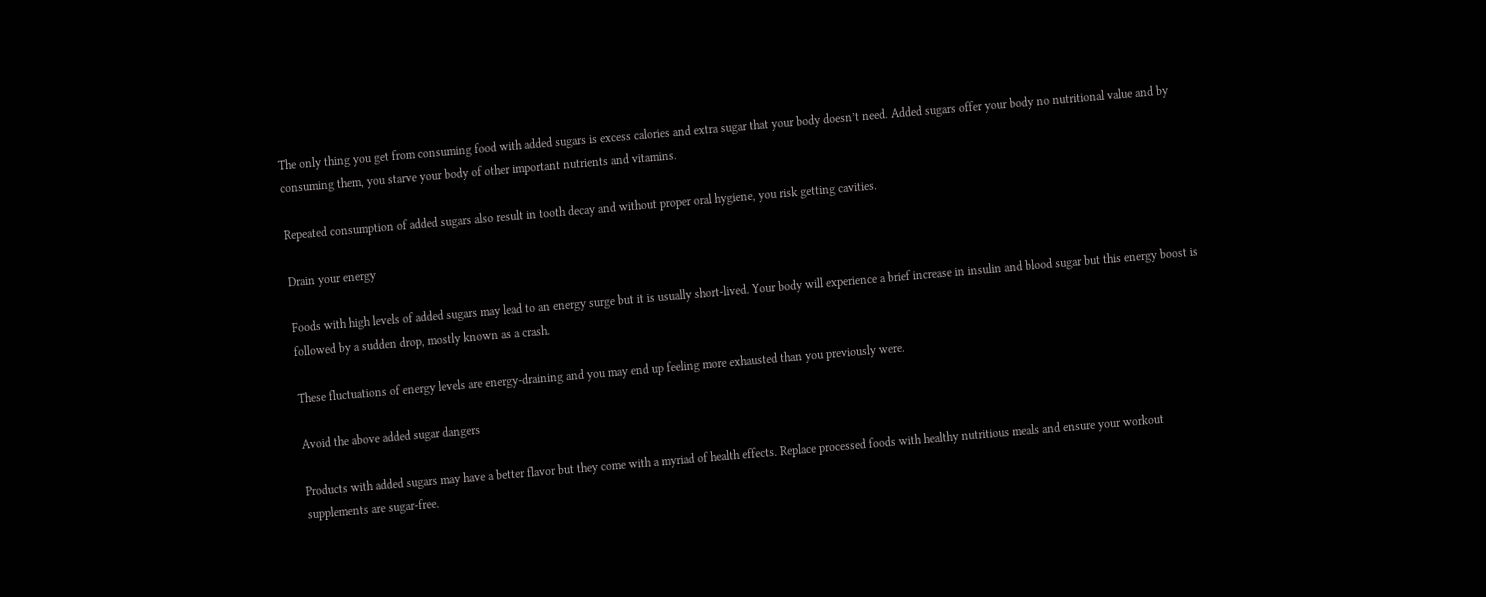The only thing you get from consuming food with added sugars is excess calories and extra sugar that your body doesn’t need. Added sugars offer your body no nutritional value and by consuming them, you starve your body of other important nutrients and vitamins.

Repeated consumption of added sugars also result in tooth decay and without proper oral hygiene, you risk getting cavities.

Drain your energy

Foods with high levels of added sugars may lead to an energy surge but it is usually short-lived. Your body will experience a brief increase in insulin and blood sugar but this energy boost is followed by a sudden drop, mostly known as a crash.

These fluctuations of energy levels are energy-draining and you may end up feeling more exhausted than you previously were.

Avoid the above added sugar dangers

Products with added sugars may have a better flavor but they come with a myriad of health effects. Replace processed foods with healthy nutritious meals and ensure your workout supplements are sugar-free.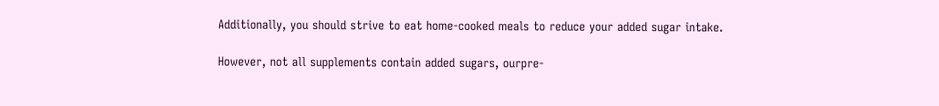Additionally, you should strive to eat home-cooked meals to reduce your added sugar intake.

However, not all supplements contain added sugars, ourpre-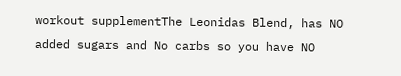workout supplementThe Leonidas Blend, has NO added sugars and No carbs so you have NO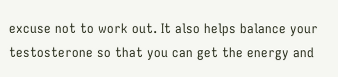excuse not to work out. It also helps balance your testosterone so that you can get the energy and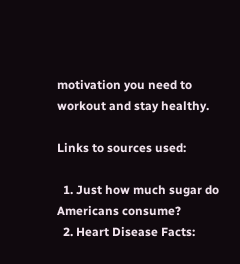motivation you need to workout and stay healthy.

Links to sources used:

  1. Just how much sugar do Americans consume?
  2. Heart Disease Facts: